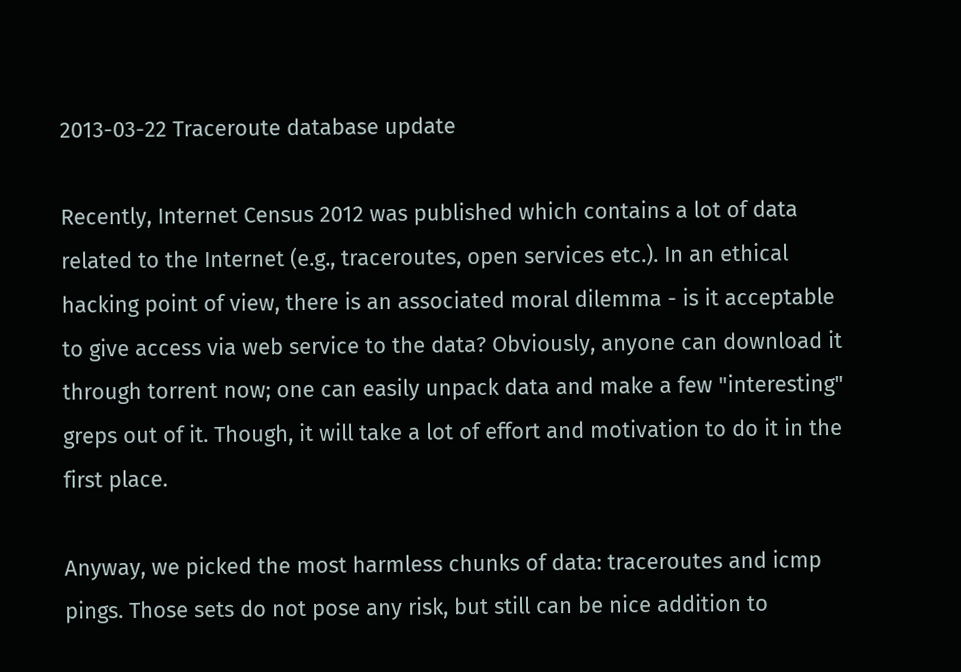2013-03-22 Traceroute database update

Recently, Internet Census 2012 was published which contains a lot of data related to the Internet (e.g., traceroutes, open services etc.). In an ethical hacking point of view, there is an associated moral dilemma - is it acceptable to give access via web service to the data? Obviously, anyone can download it through torrent now; one can easily unpack data and make a few "interesting" greps out of it. Though, it will take a lot of effort and motivation to do it in the first place.

Anyway, we picked the most harmless chunks of data: traceroutes and icmp pings. Those sets do not pose any risk, but still can be nice addition to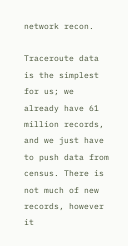network recon.

Traceroute data is the simplest for us; we already have 61 million records, and we just have to push data from census. There is not much of new records, however it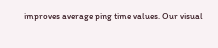improves average ping time values. Our visual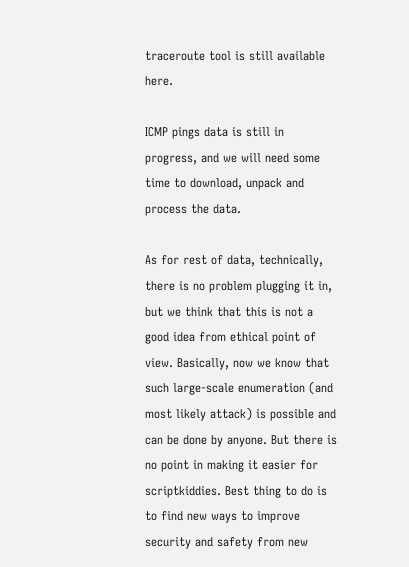traceroute tool is still available here.

ICMP pings data is still in progress, and we will need some time to download, unpack and process the data.

As for rest of data, technically, there is no problem plugging it in, but we think that this is not a good idea from ethical point of view. Basically, now we know that such large-scale enumeration (and most likely attack) is possible and can be done by anyone. But there is no point in making it easier for scriptkiddies. Best thing to do is to find new ways to improve security and safety from new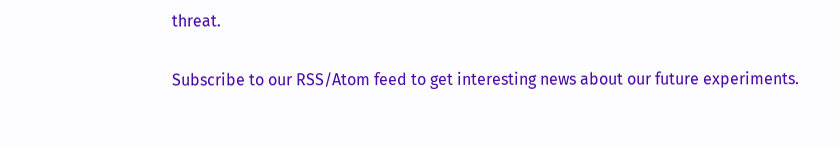threat.

Subscribe to our RSS/Atom feed to get interesting news about our future experiments.